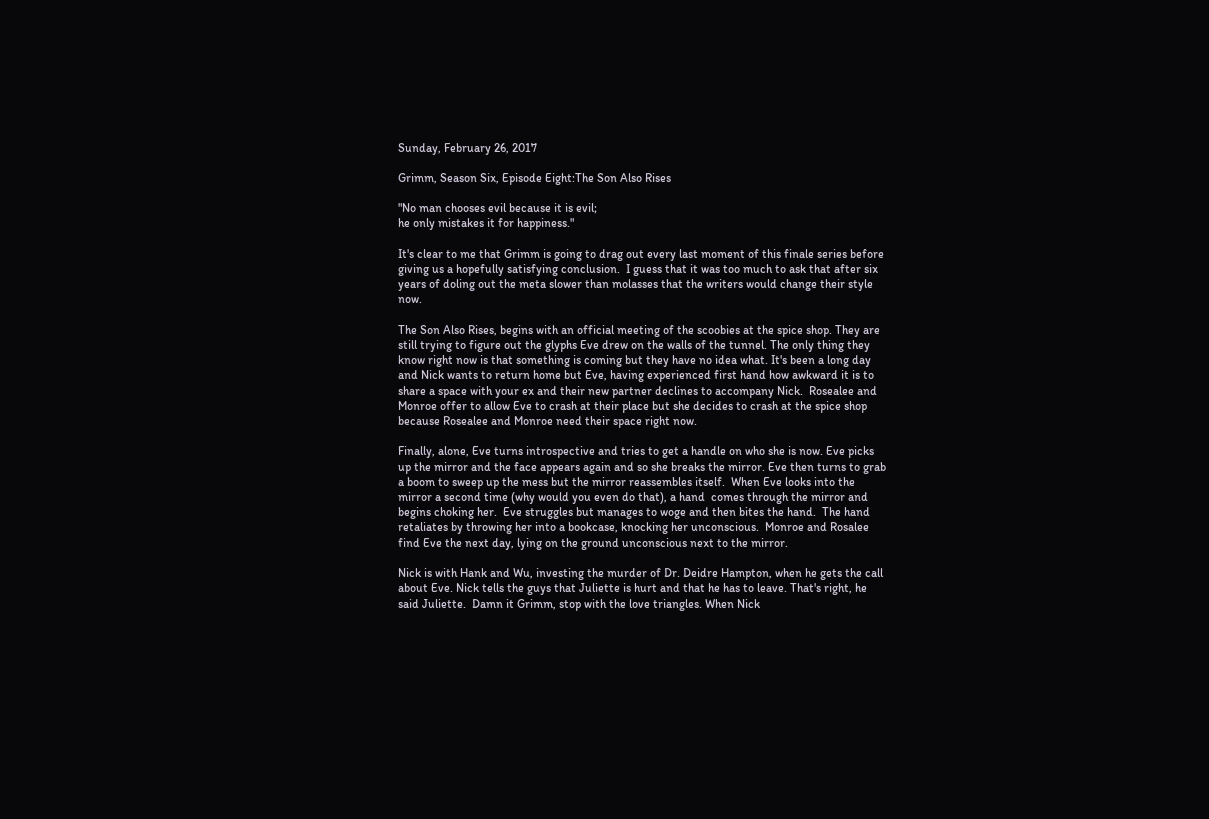Sunday, February 26, 2017

Grimm, Season Six, Episode Eight:The Son Also Rises

"No man chooses evil because it is evil;
he only mistakes it for happiness."

It's clear to me that Grimm is going to drag out every last moment of this finale series before giving us a hopefully satisfying conclusion.  I guess that it was too much to ask that after six years of doling out the meta slower than molasses that the writers would change their style now.

The Son Also Rises, begins with an official meeting of the scoobies at the spice shop. They are still trying to figure out the glyphs Eve drew on the walls of the tunnel. The only thing they know right now is that something is coming but they have no idea what. It's been a long day and Nick wants to return home but Eve, having experienced first hand how awkward it is to share a space with your ex and their new partner declines to accompany Nick.  Rosealee and Monroe offer to allow Eve to crash at their place but she decides to crash at the spice shop because Rosealee and Monroe need their space right now.

Finally, alone, Eve turns introspective and tries to get a handle on who she is now. Eve picks up the mirror and the face appears again and so she breaks the mirror. Eve then turns to grab a boom to sweep up the mess but the mirror reassembles itself.  When Eve looks into the mirror a second time (why would you even do that), a hand  comes through the mirror and begins choking her.  Eve struggles but manages to woge and then bites the hand.  The hand retaliates by throwing her into a bookcase, knocking her unconscious.  Monroe and Rosalee find Eve the next day, lying on the ground unconscious next to the mirror.

Nick is with Hank and Wu, investing the murder of Dr. Deidre Hampton, when he gets the call about Eve. Nick tells the guys that Juliette is hurt and that he has to leave. That's right, he said Juliette.  Damn it Grimm, stop with the love triangles. When Nick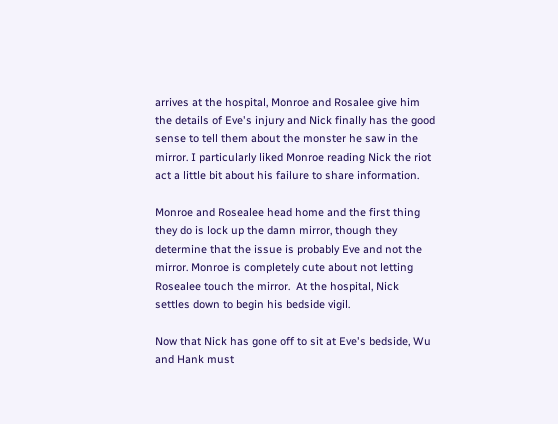arrives at the hospital, Monroe and Rosalee give him the details of Eve's injury and Nick finally has the good sense to tell them about the monster he saw in the mirror. I particularly liked Monroe reading Nick the riot act a little bit about his failure to share information.

Monroe and Rosealee head home and the first thing they do is lock up the damn mirror, though they determine that the issue is probably Eve and not the mirror. Monroe is completely cute about not letting Rosealee touch the mirror.  At the hospital, Nick settles down to begin his bedside vigil.

Now that Nick has gone off to sit at Eve's bedside, Wu and Hank must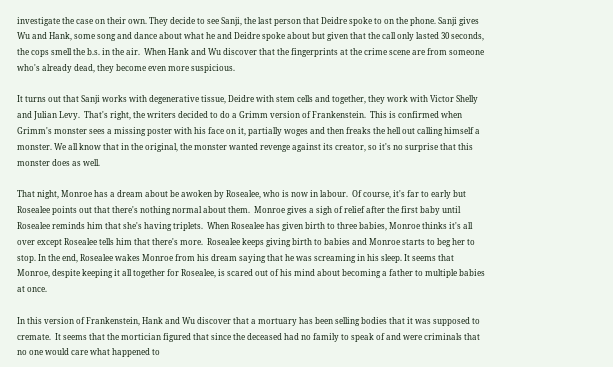investigate the case on their own. They decide to see Sanji, the last person that Deidre spoke to on the phone. Sanji gives Wu and Hank, some song and dance about what he and Deidre spoke about but given that the call only lasted 30 seconds, the cops smell the b.s. in the air.  When Hank and Wu discover that the fingerprints at the crime scene are from someone who's already dead, they become even more suspicious.

It turns out that Sanji works with degenerative tissue, Deidre with stem cells and together, they work with Victor Shelly and Julian Levy.  That's right, the writers decided to do a Grimm version of Frankenstein.  This is confirmed when Grimm's monster sees a missing poster with his face on it, partially woges and then freaks the hell out calling himself a monster. We all know that in the original, the monster wanted revenge against its creator, so it's no surprise that this monster does as well.

That night, Monroe has a dream about be awoken by Rosealee, who is now in labour.  Of course, it's far to early but Rosealee points out that there's nothing normal about them.  Monroe gives a sigh of relief after the first baby until Rosealee reminds him that she's having triplets.  When Rosealee has given birth to three babies, Monroe thinks it's all over except Rosealee tells him that there's more.  Rosealee keeps giving birth to babies and Monroe starts to beg her to stop. In the end, Rosealee wakes Monroe from his dream saying that he was screaming in his sleep. It seems that Monroe, despite keeping it all together for Rosealee, is scared out of his mind about becoming a father to multiple babies at once.

In this version of Frankenstein, Hank and Wu discover that a mortuary has been selling bodies that it was supposed to cremate.  It seems that the mortician figured that since the deceased had no family to speak of and were criminals that no one would care what happened to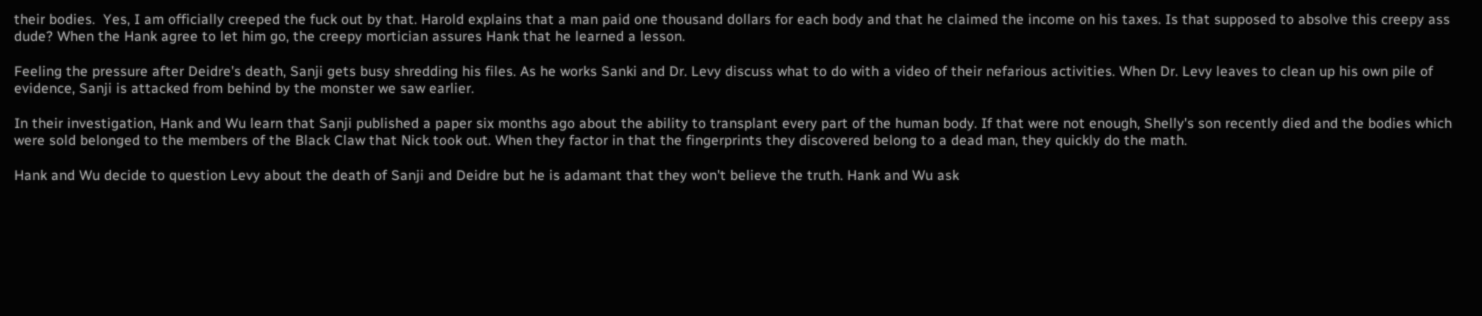their bodies.  Yes, I am officially creeped the fuck out by that. Harold explains that a man paid one thousand dollars for each body and that he claimed the income on his taxes. Is that supposed to absolve this creepy ass dude? When the Hank agree to let him go, the creepy mortician assures Hank that he learned a lesson.

Feeling the pressure after Deidre's death, Sanji gets busy shredding his files. As he works Sanki and Dr. Levy discuss what to do with a video of their nefarious activities. When Dr. Levy leaves to clean up his own pile of evidence, Sanji is attacked from behind by the monster we saw earlier.

In their investigation, Hank and Wu learn that Sanji published a paper six months ago about the ability to transplant every part of the human body. If that were not enough, Shelly's son recently died and the bodies which were sold belonged to the members of the Black Claw that Nick took out. When they factor in that the fingerprints they discovered belong to a dead man, they quickly do the math.

Hank and Wu decide to question Levy about the death of Sanji and Deidre but he is adamant that they won't believe the truth. Hank and Wu ask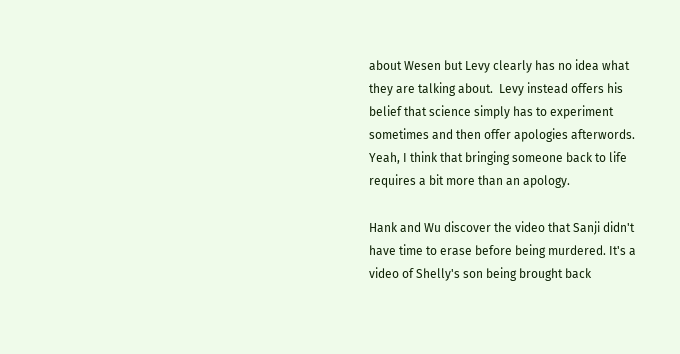about Wesen but Levy clearly has no idea what they are talking about.  Levy instead offers his belief that science simply has to experiment sometimes and then offer apologies afterwords. Yeah, I think that bringing someone back to life requires a bit more than an apology.

Hank and Wu discover the video that Sanji didn't have time to erase before being murdered. It's a video of Shelly's son being brought back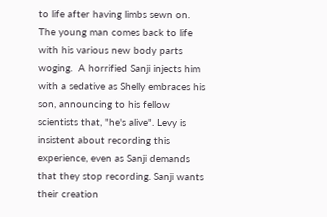to life after having limbs sewn on. The young man comes back to life with his various new body parts woging.  A horrified Sanji injects him with a sedative as Shelly embraces his son, announcing to his fellow scientists that, "he's alive". Levy is insistent about recording this experience, even as Sanji demands that they stop recording. Sanji wants their creation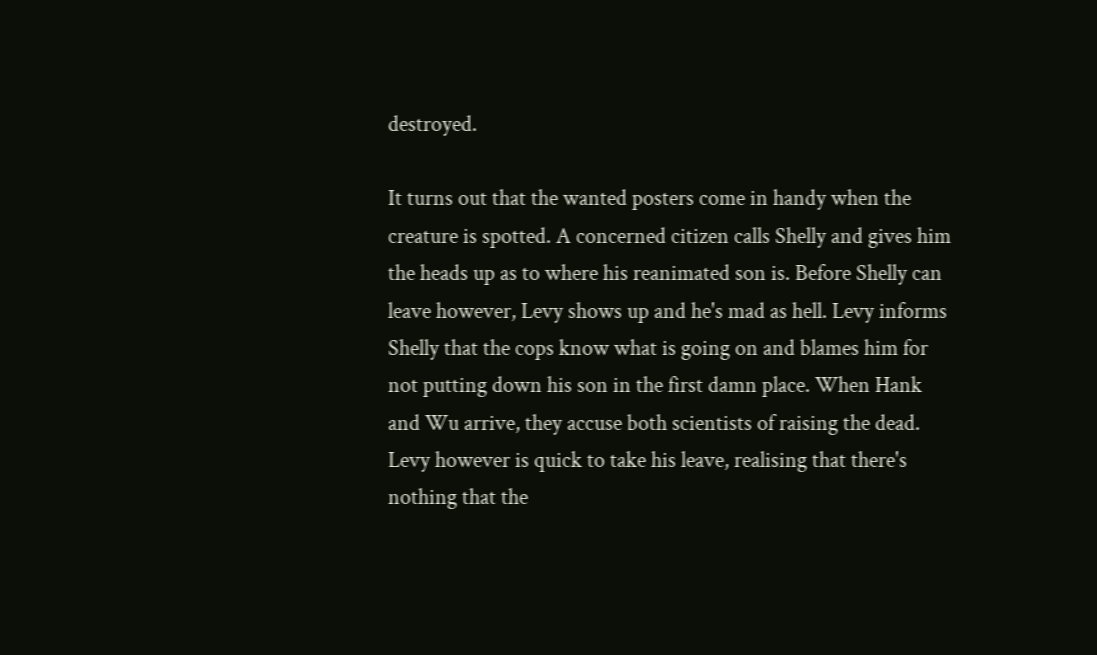destroyed.

It turns out that the wanted posters come in handy when the creature is spotted. A concerned citizen calls Shelly and gives him the heads up as to where his reanimated son is. Before Shelly can leave however, Levy shows up and he's mad as hell. Levy informs Shelly that the cops know what is going on and blames him for not putting down his son in the first damn place. When Hank and Wu arrive, they accuse both scientists of raising the dead.  Levy however is quick to take his leave, realising that there's nothing that the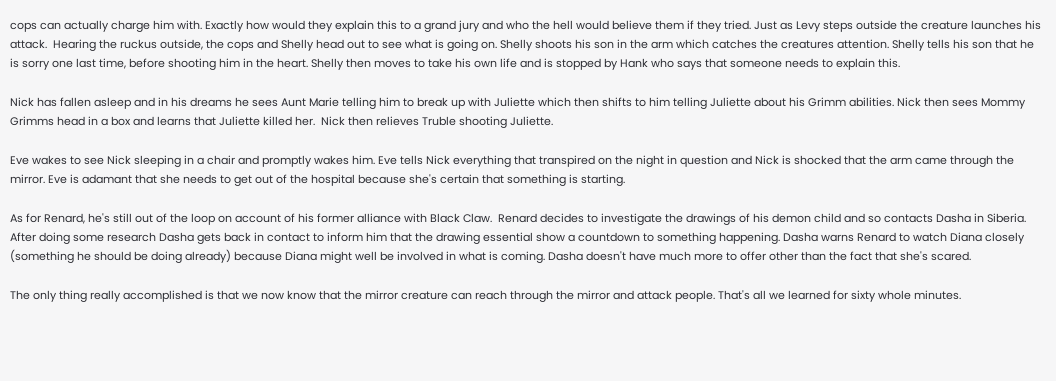cops can actually charge him with. Exactly how would they explain this to a grand jury and who the hell would believe them if they tried. Just as Levy steps outside the creature launches his attack.  Hearing the ruckus outside, the cops and Shelly head out to see what is going on. Shelly shoots his son in the arm which catches the creatures attention. Shelly tells his son that he is sorry one last time, before shooting him in the heart. Shelly then moves to take his own life and is stopped by Hank who says that someone needs to explain this.

Nick has fallen asleep and in his dreams he sees Aunt Marie telling him to break up with Juliette which then shifts to him telling Juliette about his Grimm abilities. Nick then sees Mommy Grimms head in a box and learns that Juliette killed her.  Nick then relieves Truble shooting Juliette.

Eve wakes to see Nick sleeping in a chair and promptly wakes him. Eve tells Nick everything that transpired on the night in question and Nick is shocked that the arm came through the mirror. Eve is adamant that she needs to get out of the hospital because she's certain that something is starting.

As for Renard, he's still out of the loop on account of his former alliance with Black Claw.  Renard decides to investigate the drawings of his demon child and so contacts Dasha in Siberia. After doing some research Dasha gets back in contact to inform him that the drawing essential show a countdown to something happening. Dasha warns Renard to watch Diana closely (something he should be doing already) because Diana might well be involved in what is coming. Dasha doesn't have much more to offer other than the fact that she's scared.

The only thing really accomplished is that we now know that the mirror creature can reach through the mirror and attack people. That's all we learned for sixty whole minutes.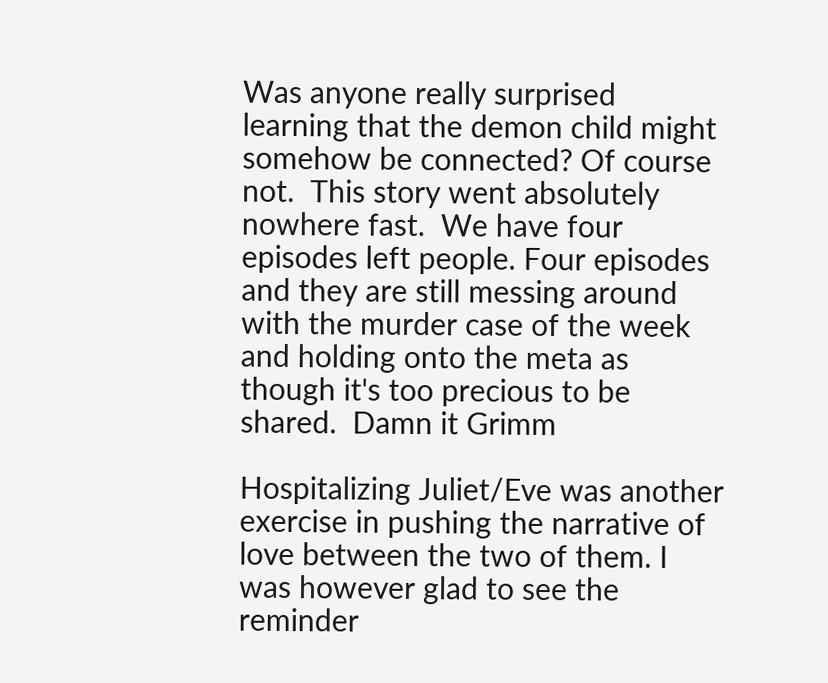Was anyone really surprised learning that the demon child might somehow be connected? Of course not.  This story went absolutely nowhere fast.  We have four episodes left people. Four episodes and they are still messing around with the murder case of the week and holding onto the meta as though it's too precious to be shared.  Damn it Grimm

Hospitalizing Juliet/Eve was another exercise in pushing the narrative of love between the two of them. I was however glad to see the reminder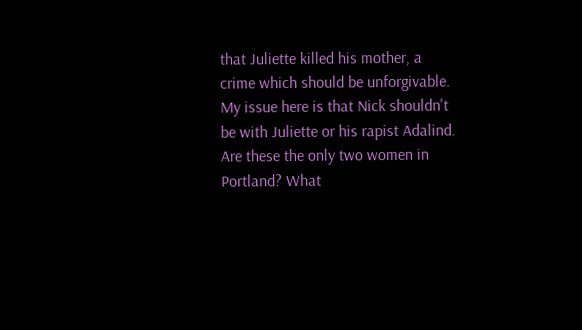that Juliette killed his mother, a crime which should be unforgivable.  My issue here is that Nick shouldn't be with Juliette or his rapist Adalind. Are these the only two women in Portland? What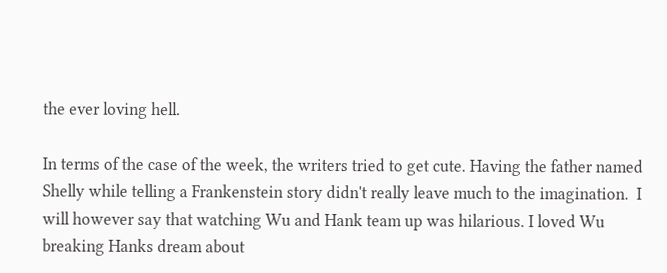the ever loving hell.

In terms of the case of the week, the writers tried to get cute. Having the father named Shelly while telling a Frankenstein story didn't really leave much to the imagination.  I will however say that watching Wu and Hank team up was hilarious. I loved Wu breaking Hanks dream about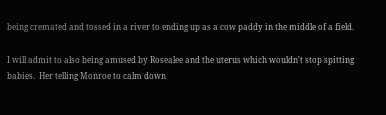being cremated and tossed in a river to ending up as a cow paddy in the middle of a field.

I will admit to also being amused by Rosealee and the uterus which wouldn't stop spitting babies.  Her telling Monroe to calm down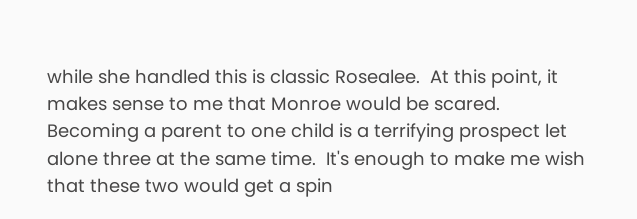while she handled this is classic Rosealee.  At this point, it makes sense to me that Monroe would be scared. Becoming a parent to one child is a terrifying prospect let alone three at the same time.  It's enough to make me wish that these two would get a spin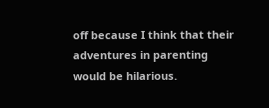off because I think that their adventures in parenting would be hilarious.